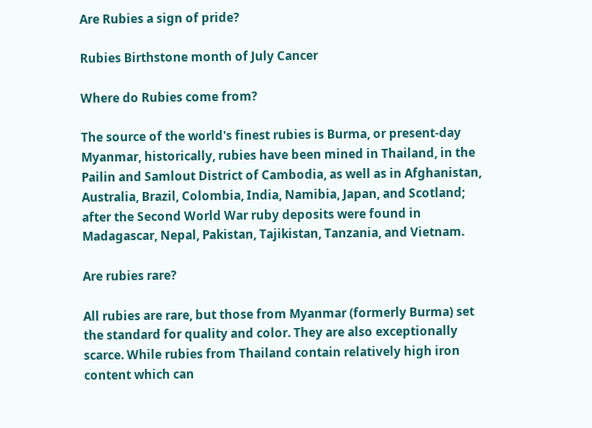Are Rubies a sign of pride?

Rubies Birthstone month of July Cancer

Where do Rubies come from?

The source of the world's finest rubies is Burma, or present-day Myanmar, historically, rubies have been mined in Thailand, in the Pailin and Samlout District of Cambodia, as well as in Afghanistan, Australia, Brazil, Colombia, India, Namibia, Japan, and Scotland; after the Second World War ruby deposits were found in Madagascar, Nepal, Pakistan, Tajikistan, Tanzania, and Vietnam.

Are rubies rare?

All rubies are rare, but those from Myanmar (formerly Burma) set the standard for quality and color. They are also exceptionally scarce. While rubies from Thailand contain relatively high iron content which can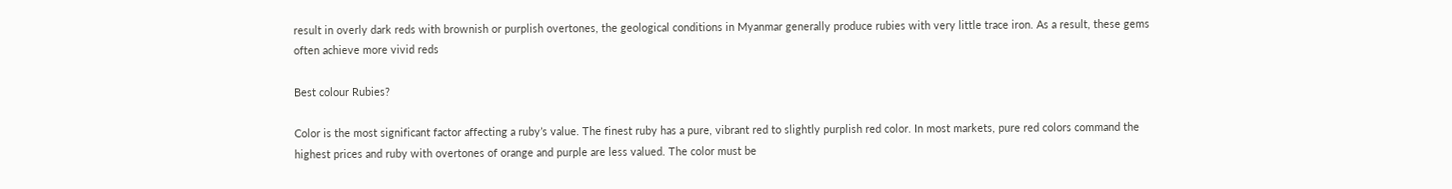result in overly dark reds with brownish or purplish overtones, the geological conditions in Myanmar generally produce rubies with very little trace iron. As a result, these gems often achieve more vivid reds

Best colour Rubies?

Color is the most significant factor affecting a ruby’s value. The finest ruby has a pure, vibrant red to slightly purplish red color. In most markets, pure red colors command the highest prices and ruby with overtones of orange and purple are less valued. The color must be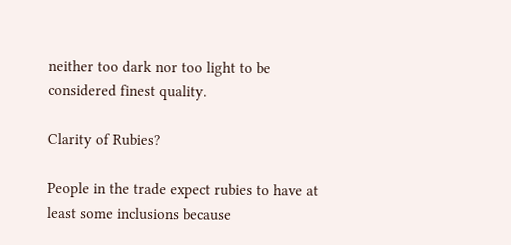neither too dark nor too light to be considered finest quality.

Clarity of Rubies?

People in the trade expect rubies to have at least some inclusions because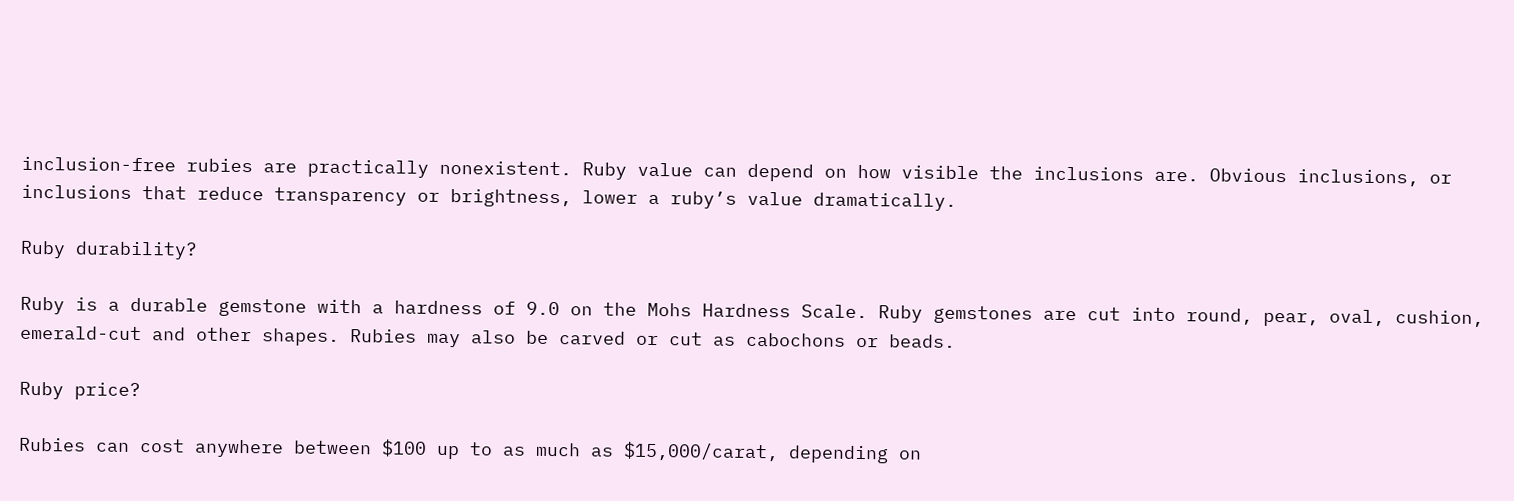inclusion-free rubies are practically nonexistent. Ruby value can depend on how visible the inclusions are. Obvious inclusions, or inclusions that reduce transparency or brightness, lower a ruby’s value dramatically.

Ruby durability?

Ruby is a durable gemstone with a hardness of 9.0 on the Mohs Hardness Scale. Ruby gemstones are cut into round, pear, oval, cushion, emerald-cut and other shapes. Rubies may also be carved or cut as cabochons or beads.

Ruby price?

Rubies can cost anywhere between $100 up to as much as $15,000/carat, depending on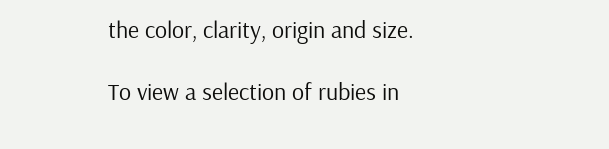the color, clarity, origin and size.

To view a selection of rubies in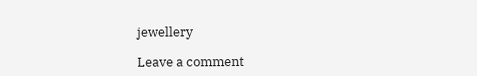jewellery

Leave a comment